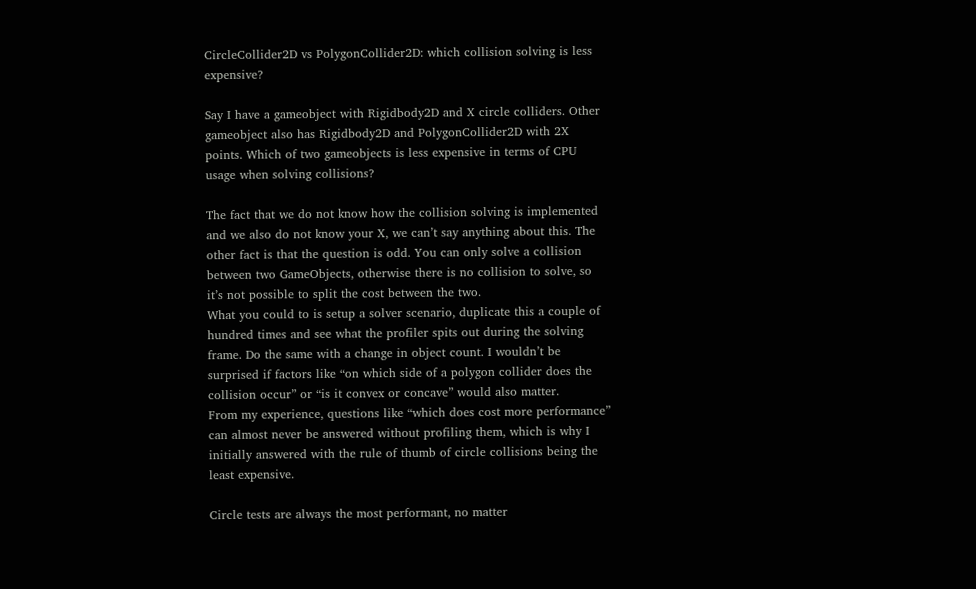CircleCollider2D vs PolygonCollider2D: which collision solving is less expensive?

Say I have a gameobject with Rigidbody2D and X circle colliders. Other gameobject also has Rigidbody2D and PolygonCollider2D with 2X points. Which of two gameobjects is less expensive in terms of CPU usage when solving collisions?

The fact that we do not know how the collision solving is implemented and we also do not know your X, we can’t say anything about this. The other fact is that the question is odd. You can only solve a collision between two GameObjects, otherwise there is no collision to solve, so it’s not possible to split the cost between the two.
What you could to is setup a solver scenario, duplicate this a couple of hundred times and see what the profiler spits out during the solving frame. Do the same with a change in object count. I wouldn’t be surprised if factors like “on which side of a polygon collider does the collision occur” or “is it convex or concave” would also matter.
From my experience, questions like “which does cost more performance” can almost never be answered without profiling them, which is why I initially answered with the rule of thumb of circle collisions being the least expensive.

Circle tests are always the most performant, no matter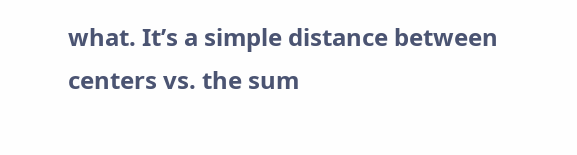what. It’s a simple distance between centers vs. the sum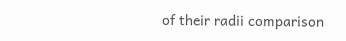of their radii comparison